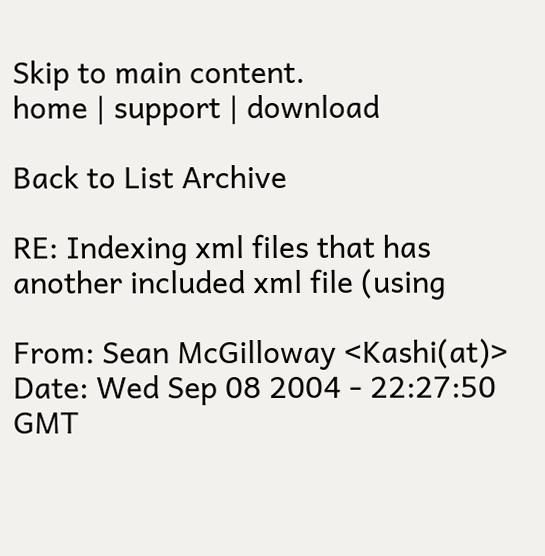Skip to main content.
home | support | download

Back to List Archive

RE: Indexing xml files that has another included xml file (using

From: Sean McGilloway <Kashi(at)>
Date: Wed Sep 08 2004 - 22:27:50 GMT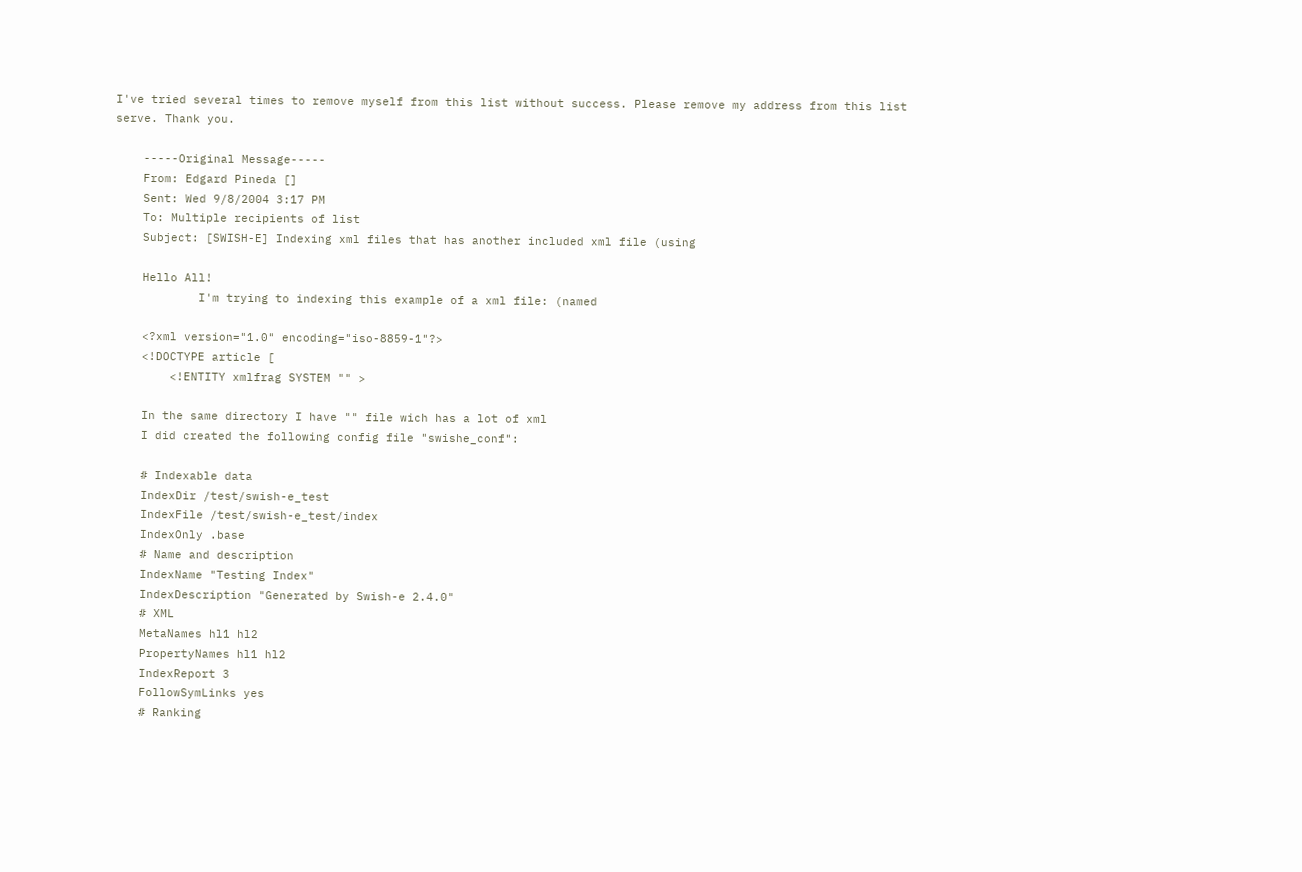I've tried several times to remove myself from this list without success. Please remove my address from this list serve. Thank you.

    -----Original Message-----
    From: Edgard Pineda []
    Sent: Wed 9/8/2004 3:17 PM
    To: Multiple recipients of list
    Subject: [SWISH-E] Indexing xml files that has another included xml file (using

    Hello All!
            I'm trying to indexing this example of a xml file: (named

    <?xml version="1.0" encoding="iso-8859-1"?>
    <!DOCTYPE article [
        <!ENTITY xmlfrag SYSTEM "" >

    In the same directory I have "" file wich has a lot of xml
    I did created the following config file "swishe_conf":

    # Indexable data
    IndexDir /test/swish-e_test
    IndexFile /test/swish-e_test/index
    IndexOnly .base
    # Name and description
    IndexName "Testing Index"
    IndexDescription "Generated by Swish-e 2.4.0"
    # XML
    MetaNames hl1 hl2
    PropertyNames hl1 hl2
    IndexReport 3
    FollowSymLinks yes
    # Ranking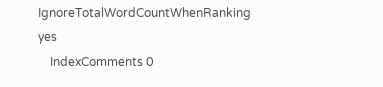IgnoreTotalWordCountWhenRanking yes
    IndexComments 0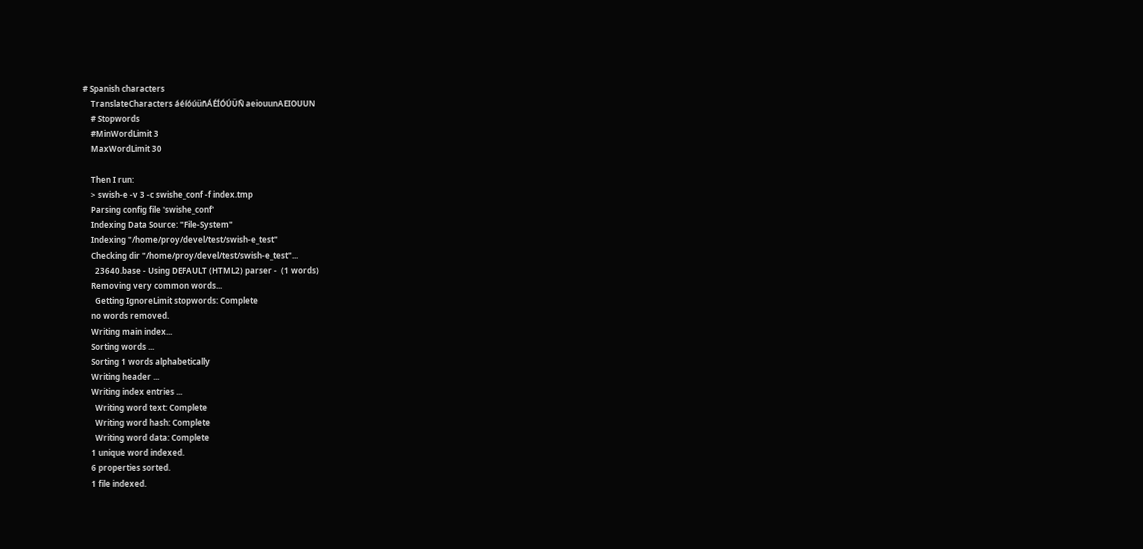# Spanish characters
    TranslateCharacters áéíóúüñÁÉÍÓÚÜÑ aeiouunAEIOUUN
    # Stopwords
    #MinWordLimit 3
    MaxWordLimit 30

    Then I run:
    > swish-e -v 3 -c swishe_conf -f index.tmp
    Parsing config file 'swishe_conf'
    Indexing Data Source: "File-System"
    Indexing "/home/proy/devel/test/swish-e_test"
    Checking dir "/home/proy/devel/test/swish-e_test"...
      23640.base - Using DEFAULT (HTML2) parser -  (1 words)
    Removing very common words...
      Getting IgnoreLimit stopwords: Complete
    no words removed.
    Writing main index...
    Sorting words ...
    Sorting 1 words alphabetically
    Writing header ...
    Writing index entries ...
      Writing word text: Complete
      Writing word hash: Complete
      Writing word data: Complete
    1 unique word indexed.
    6 properties sorted.
    1 file indexed.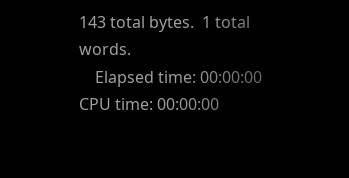143 total bytes.  1 total words.
    Elapsed time: 00:00:00 CPU time: 00:00:00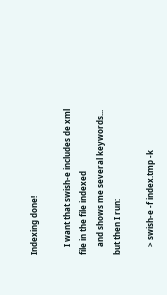Indexing done!

    I want that swish-e includes de xml file in the file indexed
    and shows me several keywords... but then I run:

    > swish-e -f index.tmp -k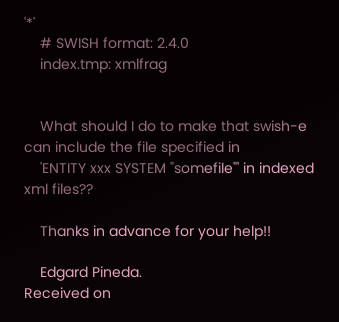'*'
    # SWISH format: 2.4.0
    index.tmp: xmlfrag


    What should I do to make that swish-e can include the file specified in
    'ENTITY xxx SYSTEM "somefile"' in indexed xml files??

    Thanks in advance for your help!!

    Edgard Pineda.
Received on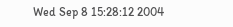Wed Sep 8 15:28:12 2004